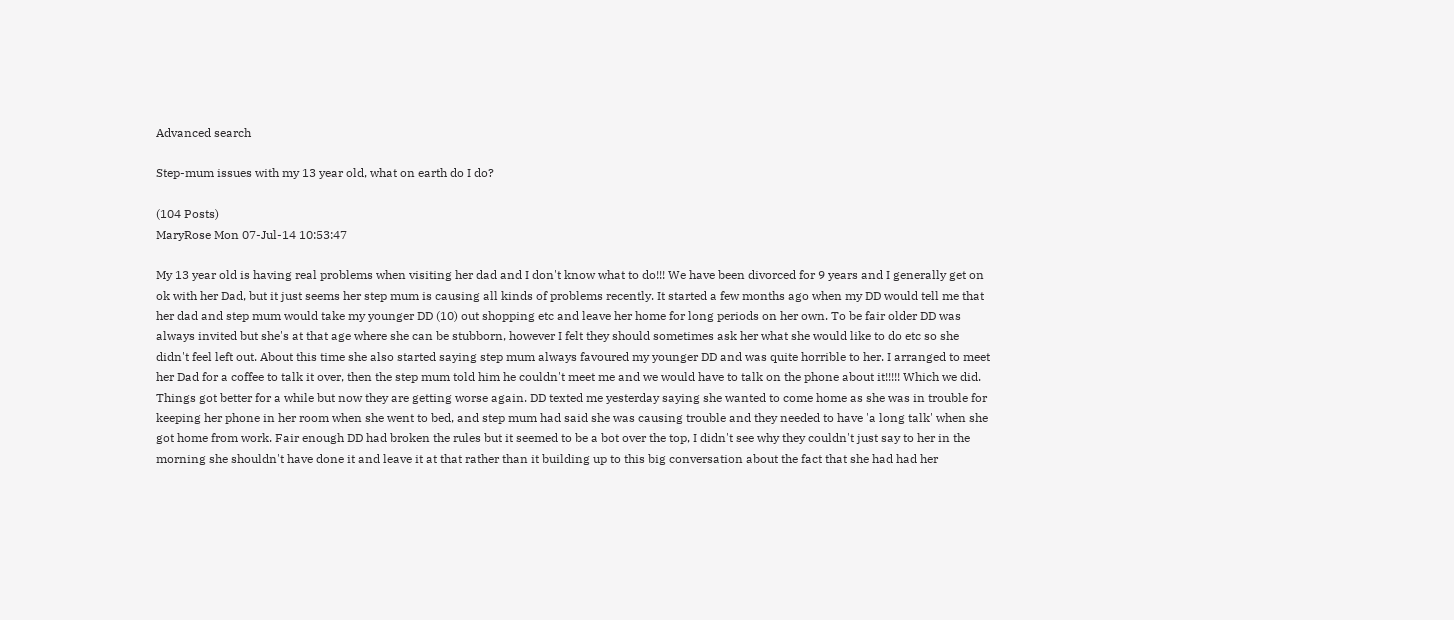Advanced search

Step-mum issues with my 13 year old, what on earth do I do?

(104 Posts)
MaryRose Mon 07-Jul-14 10:53:47

My 13 year old is having real problems when visiting her dad and I don't know what to do!!! We have been divorced for 9 years and I generally get on ok with her Dad, but it just seems her step mum is causing all kinds of problems recently. It started a few months ago when my DD would tell me that her dad and step mum would take my younger DD (10) out shopping etc and leave her home for long periods on her own. To be fair older DD was always invited but she's at that age where she can be stubborn, however I felt they should sometimes ask her what she would like to do etc so she didn't feel left out. About this time she also started saying step mum always favoured my younger DD and was quite horrible to her. I arranged to meet her Dad for a coffee to talk it over, then the step mum told him he couldn't meet me and we would have to talk on the phone about it!!!!! Which we did. Things got better for a while but now they are getting worse again. DD texted me yesterday saying she wanted to come home as she was in trouble for keeping her phone in her room when she went to bed, and step mum had said she was causing trouble and they needed to have 'a long talk' when she got home from work. Fair enough DD had broken the rules but it seemed to be a bot over the top, I didn't see why they couldn't just say to her in the morning she shouldn't have done it and leave it at that rather than it building up to this big conversation about the fact that she had had her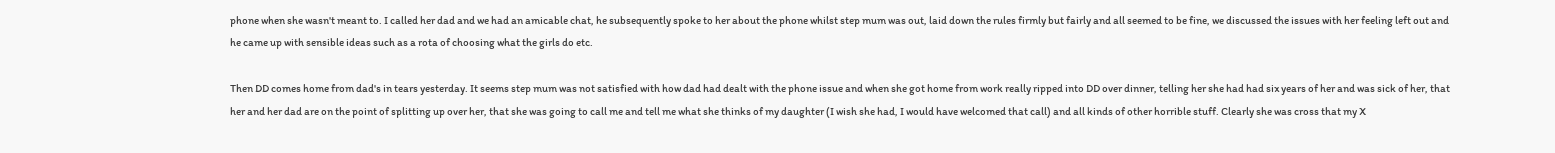phone when she wasn't meant to. I called her dad and we had an amicable chat, he subsequently spoke to her about the phone whilst step mum was out, laid down the rules firmly but fairly and all seemed to be fine, we discussed the issues with her feeling left out and he came up with sensible ideas such as a rota of choosing what the girls do etc.

Then DD comes home from dad's in tears yesterday. It seems step mum was not satisfied with how dad had dealt with the phone issue and when she got home from work really ripped into DD over dinner, telling her she had had six years of her and was sick of her, that her and her dad are on the point of splitting up over her, that she was going to call me and tell me what she thinks of my daughter (I wish she had, I would have welcomed that call) and all kinds of other horrible stuff. Clearly she was cross that my X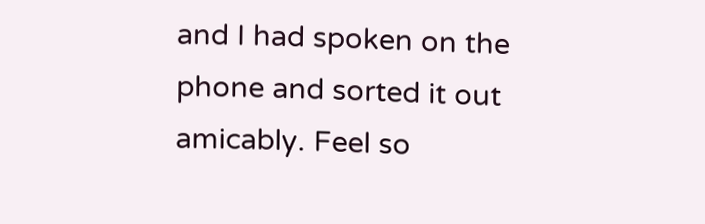and I had spoken on the phone and sorted it out amicably. Feel so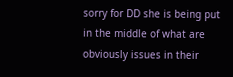sorry for DD she is being put in the middle of what are obviously issues in their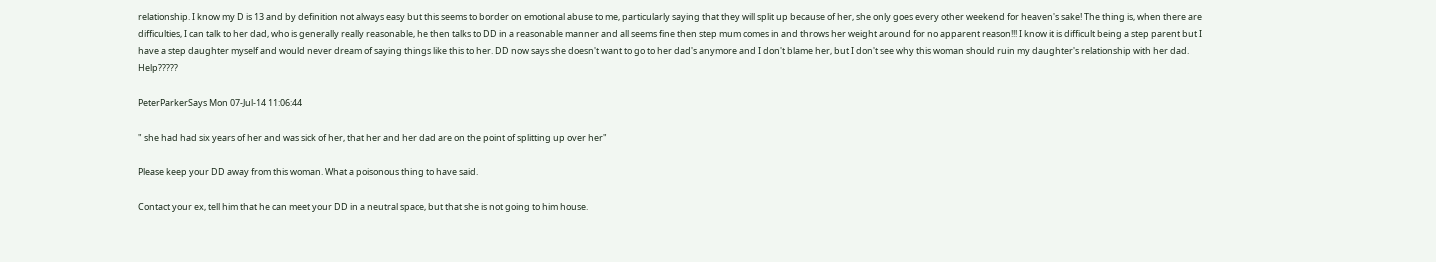relationship. I know my D is 13 and by definition not always easy but this seems to border on emotional abuse to me, particularly saying that they will split up because of her, she only goes every other weekend for heaven's sake! The thing is, when there are difficulties, I can talk to her dad, who is generally really reasonable, he then talks to DD in a reasonable manner and all seems fine then step mum comes in and throws her weight around for no apparent reason!!! I know it is difficult being a step parent but I have a step daughter myself and would never dream of saying things like this to her. DD now says she doesn't want to go to her dad's anymore and I don't blame her, but I don't see why this woman should ruin my daughter's relationship with her dad. Help?????

PeterParkerSays Mon 07-Jul-14 11:06:44

" she had had six years of her and was sick of her, that her and her dad are on the point of splitting up over her"

Please keep your DD away from this woman. What a poisonous thing to have said.

Contact your ex, tell him that he can meet your DD in a neutral space, but that she is not going to him house.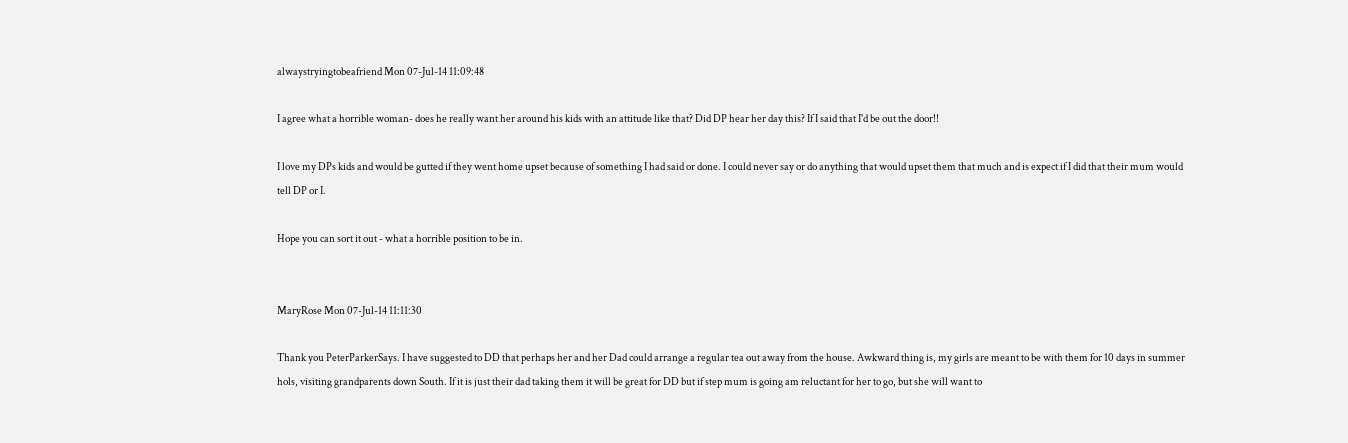alwaystryingtobeafriend Mon 07-Jul-14 11:09:48

I agree what a horrible woman- does he really want her around his kids with an attitude like that? Did DP hear her day this? If I said that I'd be out the door!!

I love my DPs kids and would be gutted if they went home upset because of something I had said or done. I could never say or do anything that would upset them that much and is expect if I did that their mum would tell DP or I.

Hope you can sort it out - what a horrible position to be in.


MaryRose Mon 07-Jul-14 11:11:30

Thank you PeterParkerSays. I have suggested to DD that perhaps her and her Dad could arrange a regular tea out away from the house. Awkward thing is, my girls are meant to be with them for 10 days in summer hols, visiting grandparents down South. If it is just their dad taking them it will be great for DD but if step mum is going am reluctant for her to go, but she will want to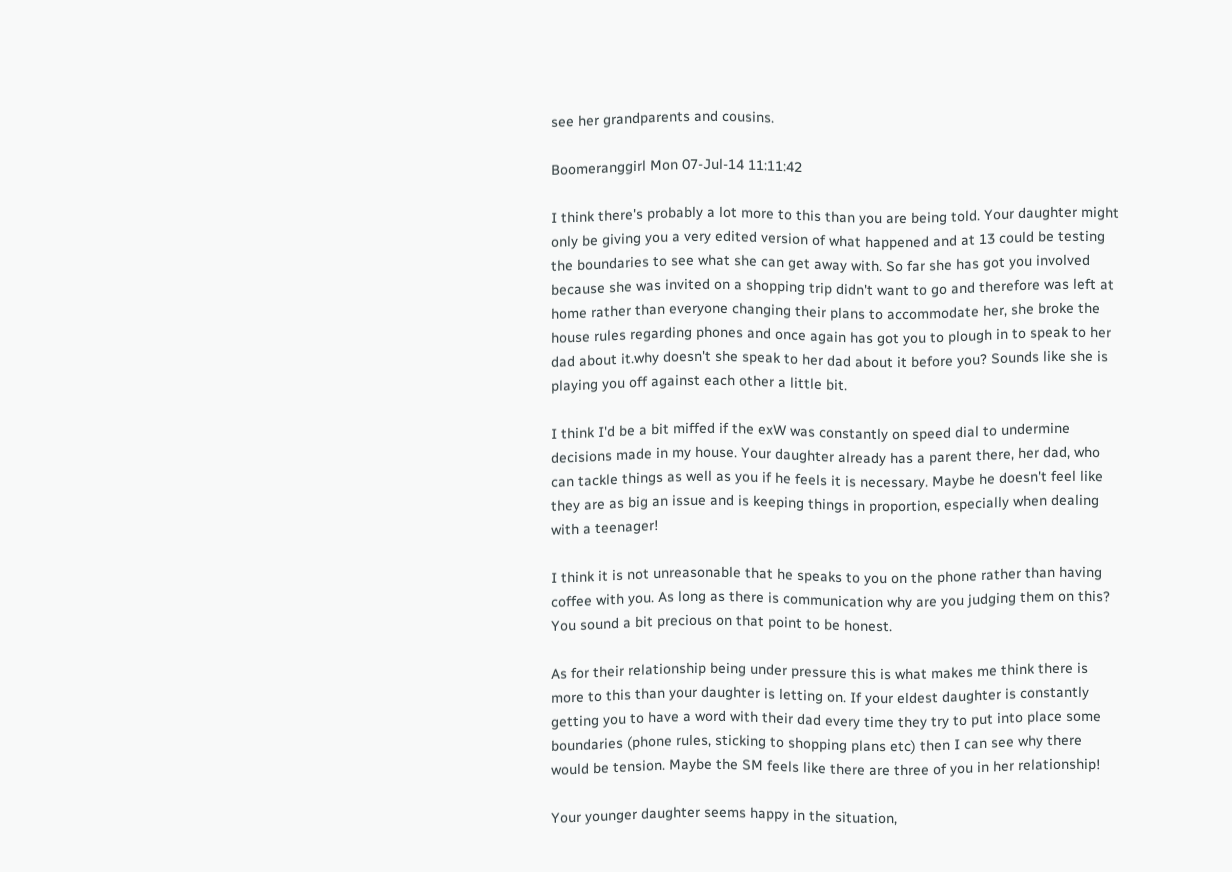see her grandparents and cousins.

Boomeranggirl Mon 07-Jul-14 11:11:42

I think there's probably a lot more to this than you are being told. Your daughter might only be giving you a very edited version of what happened and at 13 could be testing the boundaries to see what she can get away with. So far she has got you involved because she was invited on a shopping trip didn't want to go and therefore was left at home rather than everyone changing their plans to accommodate her, she broke the house rules regarding phones and once again has got you to plough in to speak to her dad about it.why doesn't she speak to her dad about it before you? Sounds like she is playing you off against each other a little bit.

I think I'd be a bit miffed if the exW was constantly on speed dial to undermine decisions made in my house. Your daughter already has a parent there, her dad, who can tackle things as well as you if he feels it is necessary. Maybe he doesn't feel like they are as big an issue and is keeping things in proportion, especially when dealing with a teenager!

I think it is not unreasonable that he speaks to you on the phone rather than having coffee with you. As long as there is communication why are you judging them on this? You sound a bit precious on that point to be honest.

As for their relationship being under pressure this is what makes me think there is more to this than your daughter is letting on. If your eldest daughter is constantly getting you to have a word with their dad every time they try to put into place some boundaries (phone rules, sticking to shopping plans etc) then I can see why there would be tension. Maybe the SM feels like there are three of you in her relationship!

Your younger daughter seems happy in the situation,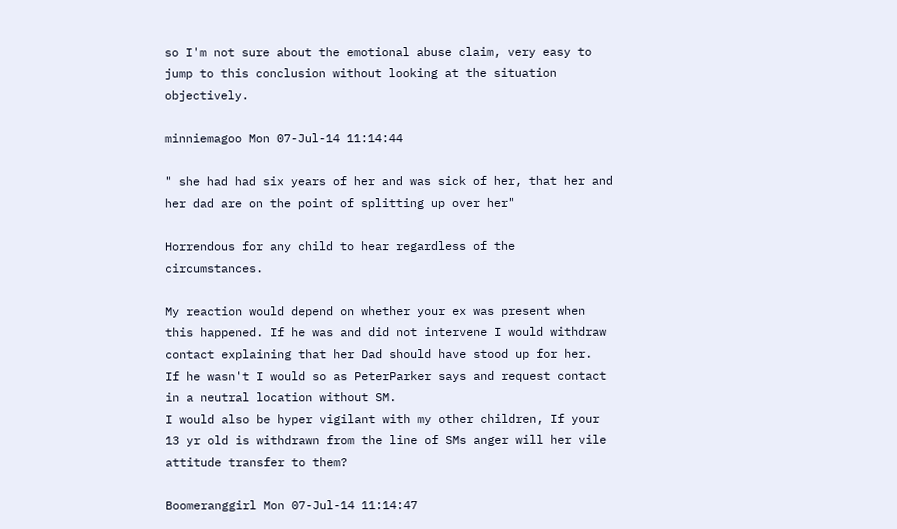so I'm not sure about the emotional abuse claim, very easy to jump to this conclusion without looking at the situation objectively.

minniemagoo Mon 07-Jul-14 11:14:44

" she had had six years of her and was sick of her, that her and her dad are on the point of splitting up over her"

Horrendous for any child to hear regardless of the circumstances.

My reaction would depend on whether your ex was present when this happened. If he was and did not intervene I would withdraw contact explaining that her Dad should have stood up for her.
If he wasn't I would so as PeterParker says and request contact in a neutral location without SM.
I would also be hyper vigilant with my other children, If your 13 yr old is withdrawn from the line of SMs anger will her vile attitude transfer to them?

Boomeranggirl Mon 07-Jul-14 11:14:47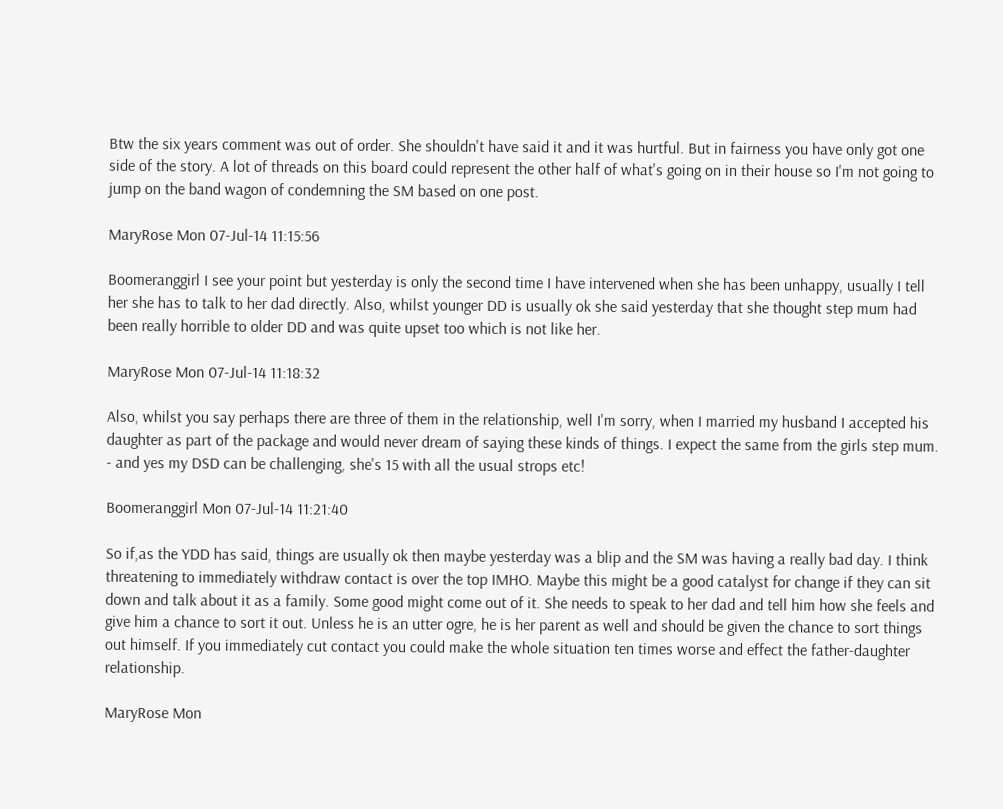Btw the six years comment was out of order. She shouldn't have said it and it was hurtful. But in fairness you have only got one side of the story. A lot of threads on this board could represent the other half of what's going on in their house so I'm not going to jump on the band wagon of condemning the SM based on one post.

MaryRose Mon 07-Jul-14 11:15:56

Boomeranggirl I see your point but yesterday is only the second time I have intervened when she has been unhappy, usually I tell her she has to talk to her dad directly. Also, whilst younger DD is usually ok she said yesterday that she thought step mum had been really horrible to older DD and was quite upset too which is not like her.

MaryRose Mon 07-Jul-14 11:18:32

Also, whilst you say perhaps there are three of them in the relationship, well I'm sorry, when I married my husband I accepted his daughter as part of the package and would never dream of saying these kinds of things. I expect the same from the girls step mum. - and yes my DSD can be challenging, she's 15 with all the usual strops etc!

Boomeranggirl Mon 07-Jul-14 11:21:40

So if,as the YDD has said, things are usually ok then maybe yesterday was a blip and the SM was having a really bad day. I think threatening to immediately withdraw contact is over the top IMHO. Maybe this might be a good catalyst for change if they can sit down and talk about it as a family. Some good might come out of it. She needs to speak to her dad and tell him how she feels and give him a chance to sort it out. Unless he is an utter ogre, he is her parent as well and should be given the chance to sort things out himself. If you immediately cut contact you could make the whole situation ten times worse and effect the father-daughter relationship.

MaryRose Mon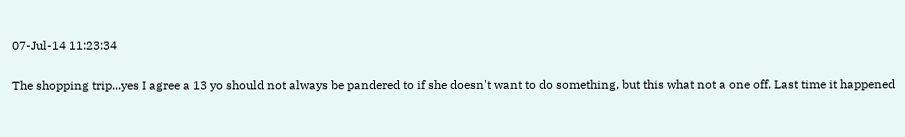07-Jul-14 11:23:34

The shopping trip...yes I agree a 13 yo should not always be pandered to if she doesn't want to do something, but this what not a one off. Last time it happened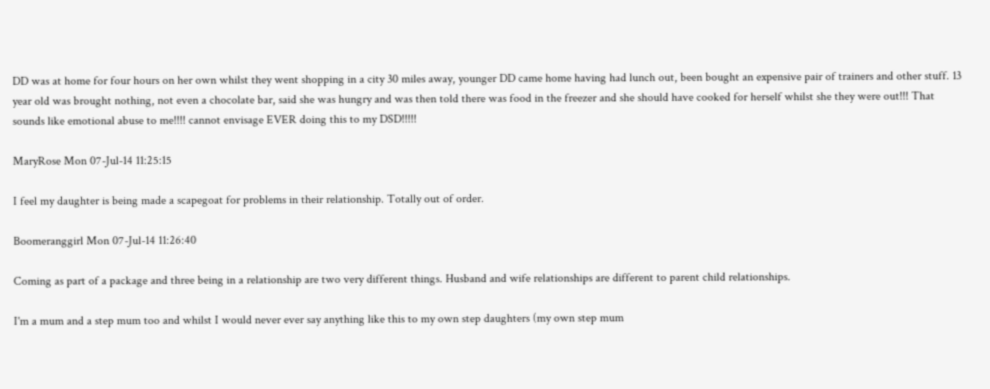DD was at home for four hours on her own whilst they went shopping in a city 30 miles away, younger DD came home having had lunch out, been bought an expensive pair of trainers and other stuff. 13 year old was brought nothing, not even a chocolate bar, said she was hungry and was then told there was food in the freezer and she should have cooked for herself whilst she they were out!!! That sounds like emotional abuse to me!!!! cannot envisage EVER doing this to my DSD!!!!!

MaryRose Mon 07-Jul-14 11:25:15

I feel my daughter is being made a scapegoat for problems in their relationship. Totally out of order.

Boomeranggirl Mon 07-Jul-14 11:26:40

Coming as part of a package and three being in a relationship are two very different things. Husband and wife relationships are different to parent child relationships.

I'm a mum and a step mum too and whilst I would never ever say anything like this to my own step daughters (my own step mum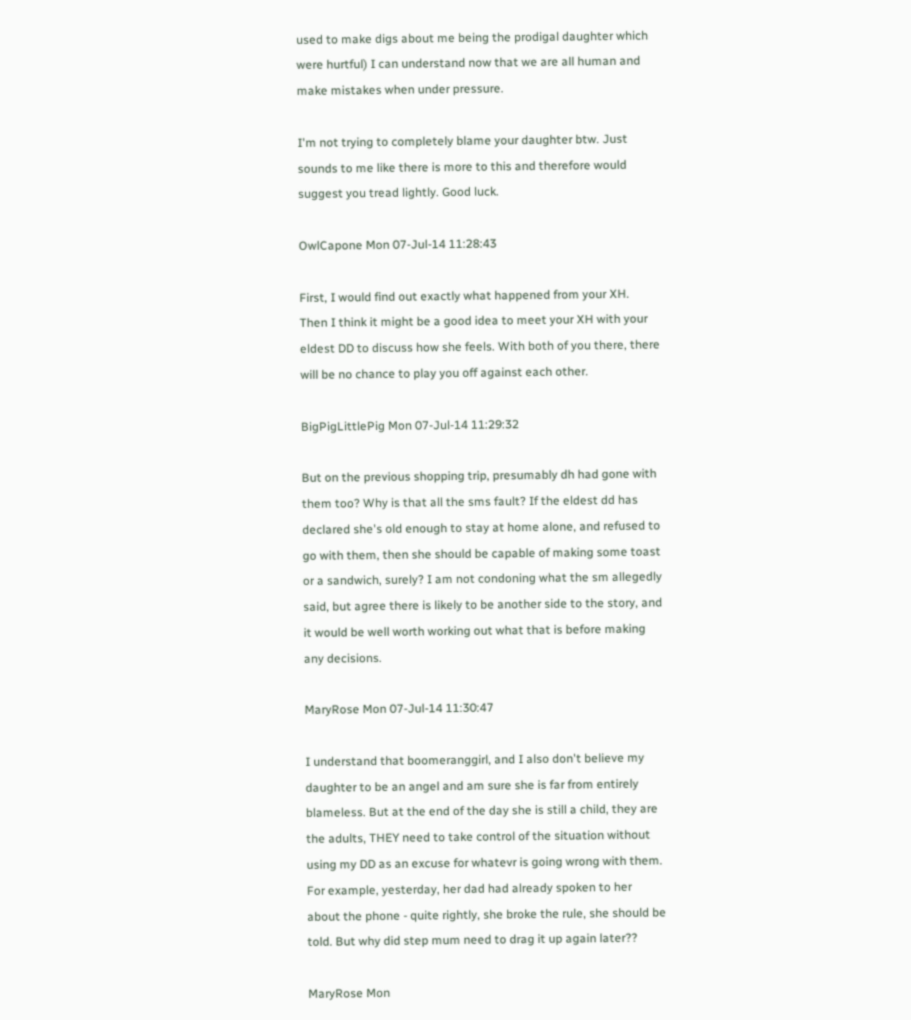used to make digs about me being the prodigal daughter which were hurtful) I can understand now that we are all human and make mistakes when under pressure.

I'm not trying to completely blame your daughter btw. Just sounds to me like there is more to this and therefore would suggest you tread lightly. Good luck.

OwlCapone Mon 07-Jul-14 11:28:43

First, I would find out exactly what happened from your XH. Then I think it might be a good idea to meet your XH with your eldest DD to discuss how she feels. With both of you there, there will be no chance to play you off against each other.

BigPigLittlePig Mon 07-Jul-14 11:29:32

But on the previous shopping trip, presumably dh had gone with them too? Why is that all the sms fault? If the eldest dd has declared she's old enough to stay at home alone, and refused to go with them, then she should be capable of making some toast or a sandwich, surely? I am not condoning what the sm allegedly said, but agree there is likely to be another side to the story, and it would be well worth working out what that is before making any decisions.

MaryRose Mon 07-Jul-14 11:30:47

I understand that boomeranggirl, and I also don't believe my daughter to be an angel and am sure she is far from entirely blameless. But at the end of the day she is still a child, they are the adults, THEY need to take control of the situation without using my DD as an excuse for whatevr is going wrong with them. For example, yesterday, her dad had already spoken to her about the phone - quite rightly, she broke the rule, she should be told. But why did step mum need to drag it up again later??

MaryRose Mon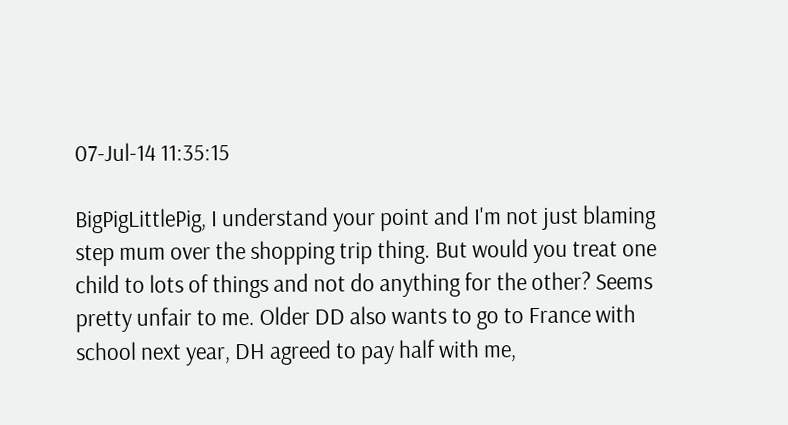07-Jul-14 11:35:15

BigPigLittlePig, I understand your point and I'm not just blaming step mum over the shopping trip thing. But would you treat one child to lots of things and not do anything for the other? Seems pretty unfair to me. Older DD also wants to go to France with school next year, DH agreed to pay half with me,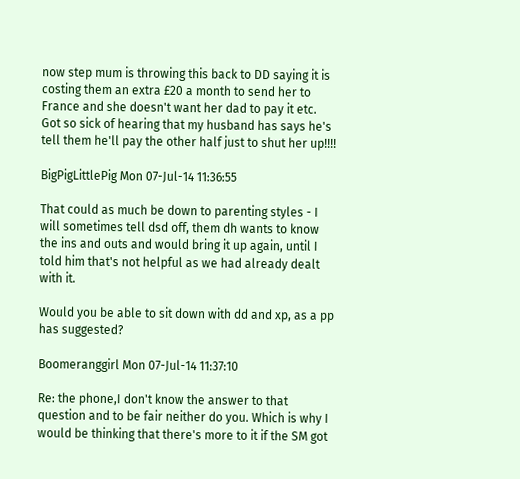now step mum is throwing this back to DD saying it is costing them an extra £20 a month to send her to France and she doesn't want her dad to pay it etc. Got so sick of hearing that my husband has says he's tell them he'll pay the other half just to shut her up!!!!

BigPigLittlePig Mon 07-Jul-14 11:36:55

That could as much be down to parenting styles - I will sometimes tell dsd off, them dh wants to know the ins and outs and would bring it up again, until I told him that's not helpful as we had already dealt with it.

Would you be able to sit down with dd and xp, as a pp has suggested?

Boomeranggirl Mon 07-Jul-14 11:37:10

Re: the phone,I don't know the answer to that question and to be fair neither do you. Which is why I would be thinking that there's more to it if the SM got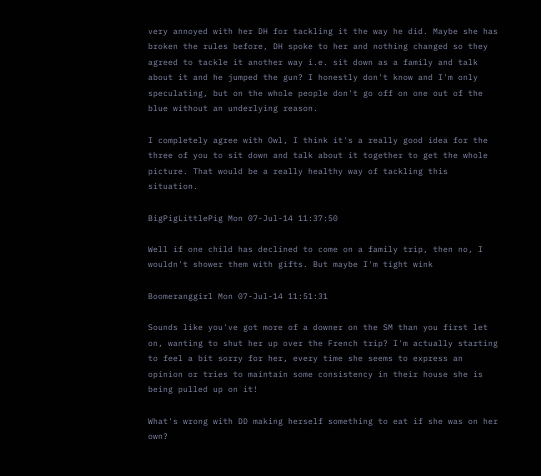very annoyed with her DH for tackling it the way he did. Maybe she has broken the rules before, DH spoke to her and nothing changed so they agreed to tackle it another way i.e. sit down as a family and talk about it and he jumped the gun? I honestly don't know and I'm only speculating, but on the whole people don't go off on one out of the blue without an underlying reason.

I completely agree with Owl, I think it's a really good idea for the three of you to sit down and talk about it together to get the whole picture. That would be a really healthy way of tackling this situation.

BigPigLittlePig Mon 07-Jul-14 11:37:50

Well if one child has declined to come on a family trip, then no, I wouldn't shower them with gifts. But maybe I'm tight wink

Boomeranggirl Mon 07-Jul-14 11:51:31

Sounds like you've got more of a downer on the SM than you first let on, wanting to shut her up over the French trip? I'm actually starting to feel a bit sorry for her, every time she seems to express an opinion or tries to maintain some consistency in their house she is being pulled up on it!

What's wrong with DD making herself something to eat if she was on her own?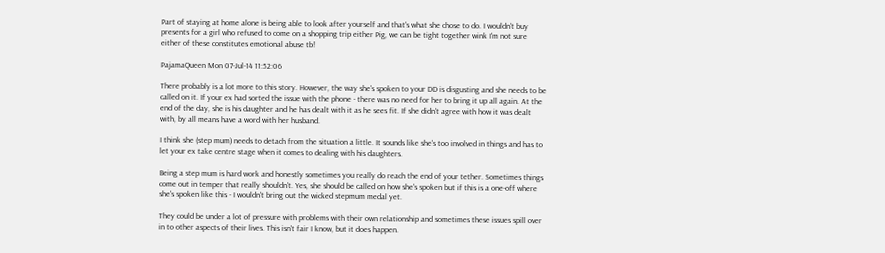Part of staying at home alone is being able to look after yourself and that's what she chose to do. I wouldn't buy presents for a girl who refused to come on a shopping trip either Pig, we can be tight together wink I'm not sure either of these constitutes emotional abuse tb!

PajamaQueen Mon 07-Jul-14 11:52:06

There probably is a lot more to this story. However, the way she's spoken to your DD is disgusting and she needs to be called on it. If your ex had sorted the issue with the phone - there was no need for her to bring it up all again. At the end of the day, she is his daughter and he has dealt with it as he sees fit. If she didn't agree with how it was dealt with, by all means have a word with her husband.

I think she (step mum) needs to detach from the situation a little. It sounds like she's too involved in things and has to let your ex take centre stage when it comes to dealing with his daughters.

Being a step mum is hard work and honestly sometimes you really do reach the end of your tether. Sometimes things come out in temper that really shouldn't. Yes, she should be called on how she's spoken but if this is a one-off where she's spoken like this - I wouldn't bring out the wicked stepmum medal yet.

They could be under a lot of pressure with problems with their own relationship and sometimes these issues spill over in to other aspects of their lives. This isn't fair I know, but it does happen.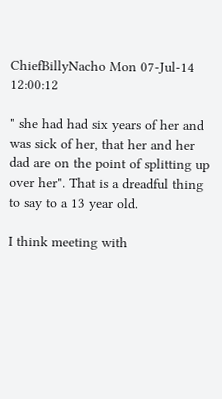ChiefBillyNacho Mon 07-Jul-14 12:00:12

" she had had six years of her and was sick of her, that her and her dad are on the point of splitting up over her". That is a dreadful thing to say to a 13 year old.

I think meeting with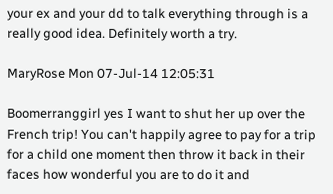your ex and your dd to talk everything through is a really good idea. Definitely worth a try.

MaryRose Mon 07-Jul-14 12:05:31

Boomerranggirl yes I want to shut her up over the French trip! You can't happily agree to pay for a trip for a child one moment then throw it back in their faces how wonderful you are to do it and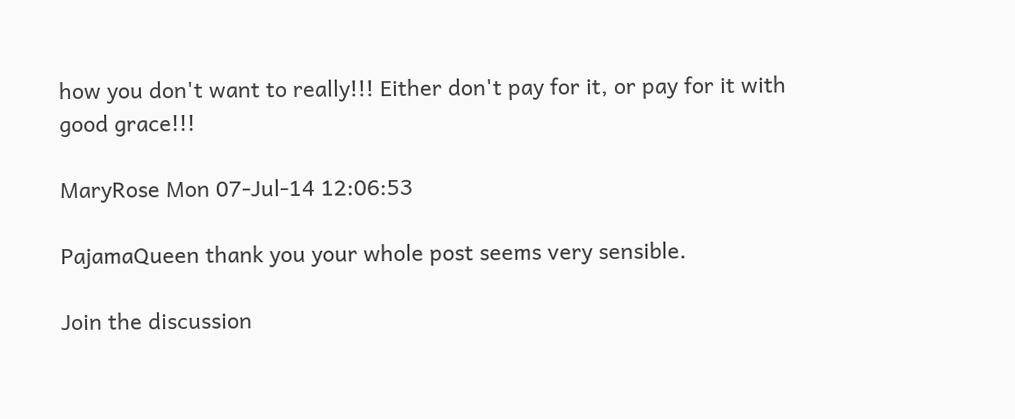how you don't want to really!!! Either don't pay for it, or pay for it with good grace!!!

MaryRose Mon 07-Jul-14 12:06:53

PajamaQueen thank you your whole post seems very sensible.

Join the discussion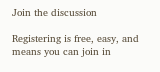Join the discussion

Registering is free, easy, and means you can join in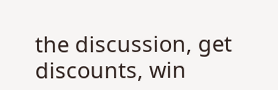the discussion, get discounts, win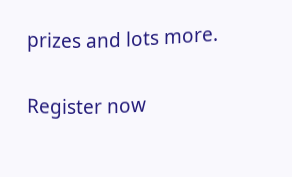prizes and lots more.

Register now